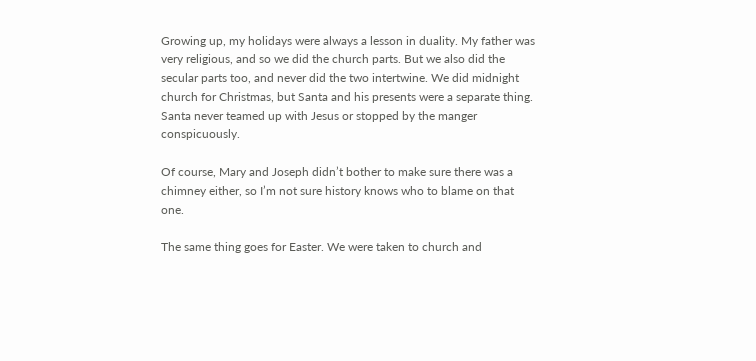Growing up, my holidays were always a lesson in duality. My father was very religious, and so we did the church parts. But we also did the secular parts too, and never did the two intertwine. We did midnight church for Christmas, but Santa and his presents were a separate thing. Santa never teamed up with Jesus or stopped by the manger conspicuously.

Of course, Mary and Joseph didn’t bother to make sure there was a chimney either, so I’m not sure history knows who to blame on that one.

The same thing goes for Easter. We were taken to church and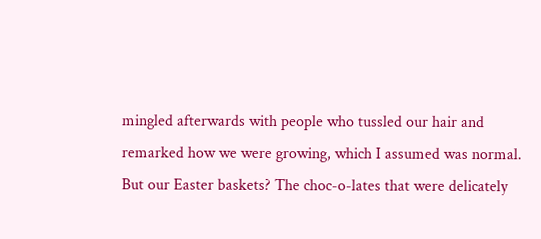mingled afterwards with people who tussled our hair and remarked how we were growing, which I assumed was normal. But our Easter baskets? The choc-o-lates that were delicately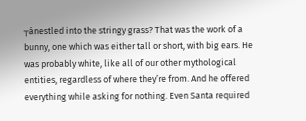┬ánestled into the stringy grass? That was the work of a bunny, one which was either tall or short, with big ears. He was probably white, like all of our other mythological entities, regardless of where they’re from. And he offered everything while asking for nothing. Even Santa required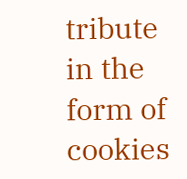tribute in the form of cookies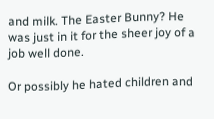and milk. The Easter Bunny? He was just in it for the sheer joy of a job well done.

Or possibly he hated children and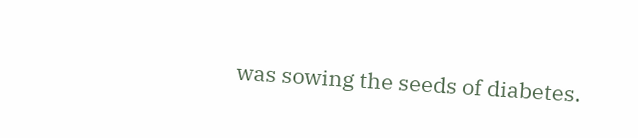was sowing the seeds of diabetes.